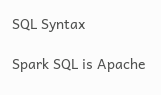SQL Syntax

Spark SQL is Apache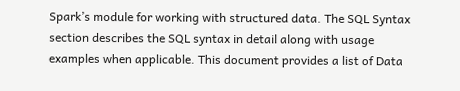Spark’s module for working with structured data. The SQL Syntax section describes the SQL syntax in detail along with usage examples when applicable. This document provides a list of Data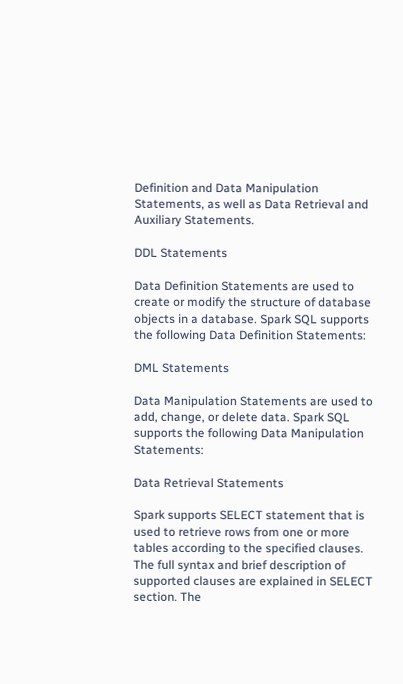Definition and Data Manipulation Statements, as well as Data Retrieval and Auxiliary Statements.

DDL Statements

Data Definition Statements are used to create or modify the structure of database objects in a database. Spark SQL supports the following Data Definition Statements:

DML Statements

Data Manipulation Statements are used to add, change, or delete data. Spark SQL supports the following Data Manipulation Statements:

Data Retrieval Statements

Spark supports SELECT statement that is used to retrieve rows from one or more tables according to the specified clauses. The full syntax and brief description of supported clauses are explained in SELECT section. The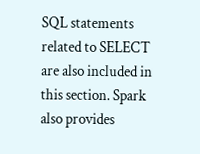SQL statements related to SELECT are also included in this section. Spark also provides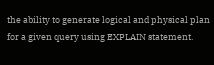the ability to generate logical and physical plan for a given query using EXPLAIN statement.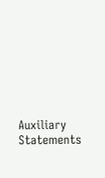Auxiliary Statements